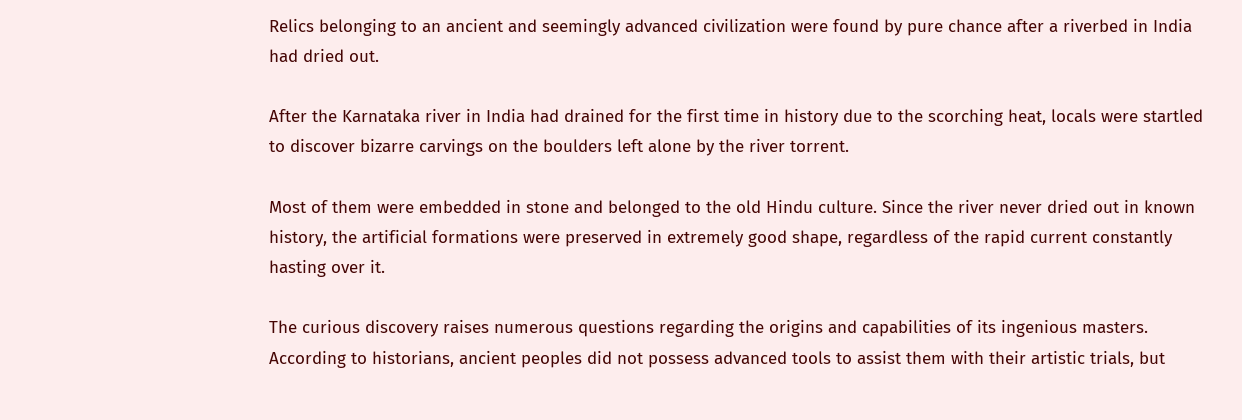Relics belonging to an ancient and seemingly advanced civilization were found by pure chance after a riverbed in India had dried out.

After the Karnataka river in India had drained for the first time in history due to the scorching heat, locals were startled to discover bizarre carvings on the boulders left alone by the river torrent.

Most of them were embedded in stone and belonged to the old Hindu culture. Since the river never dried out in known history, the artificial formations were preserved in extremely good shape, regardless of the rapid current constantly hasting over it.

The curious discovery raises numerous questions regarding the origins and capabilities of its ingenious masters. According to historians, ancient peoples did not possess advanced tools to assist them with their artistic trials, but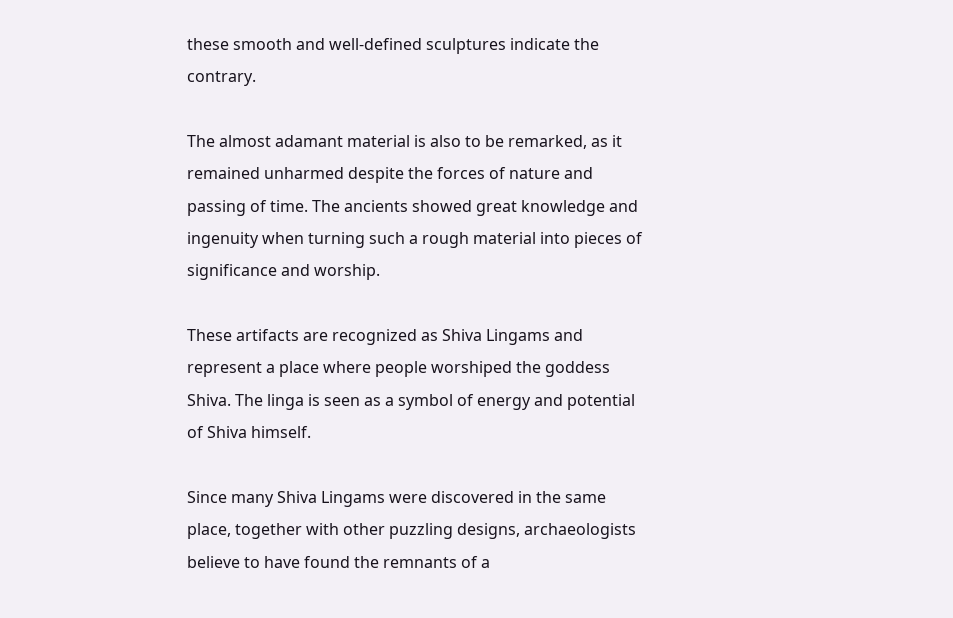these smooth and well-defined sculptures indicate the contrary.

The almost adamant material is also to be remarked, as it remained unharmed despite the forces of nature and passing of time. The ancients showed great knowledge and ingenuity when turning such a rough material into pieces of significance and worship.

These artifacts are recognized as Shiva Lingams and represent a place where people worshiped the goddess Shiva. The linga is seen as a symbol of energy and potential of Shiva himself.

Since many Shiva Lingams were discovered in the same place, together with other puzzling designs, archaeologists believe to have found the remnants of a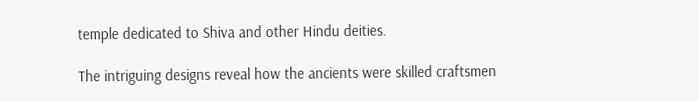temple dedicated to Shiva and other Hindu deities.

The intriguing designs reveal how the ancients were skilled craftsmen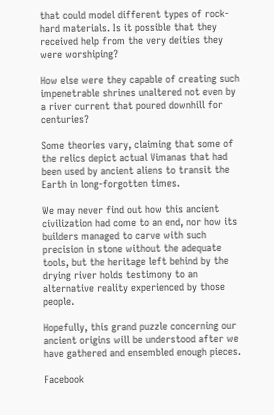that could model different types of rock-hard materials. Is it possible that they received help from the very deities they were worshiping?

How else were they capable of creating such impenetrable shrines unaltered not even by a river current that poured downhill for centuries?

Some theories vary, claiming that some of the relics depict actual Vimanas that had been used by ancient aliens to transit the Earth in long-forgotten times.

We may never find out how this ancient civilization had come to an end, nor how its builders managed to carve with such precision in stone without the adequate tools, but the heritage left behind by the drying river holds testimony to an alternative reality experienced by those people.

Hopefully, this grand puzzle concerning our ancient origins will be understood after we have gathered and ensembled enough pieces.

Facebook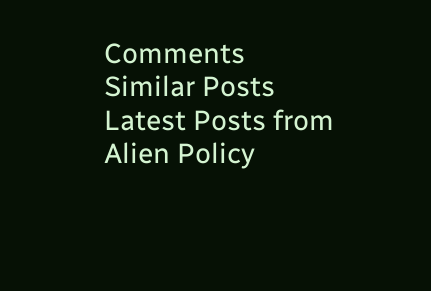Comments
Similar Posts
Latest Posts from Alien Policy